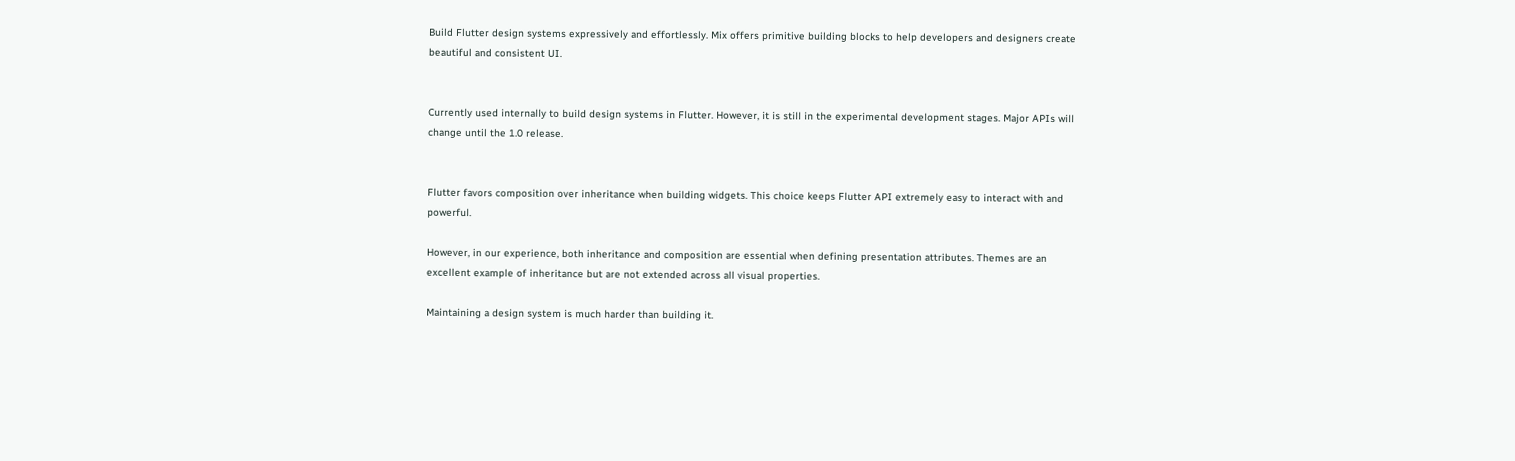Build Flutter design systems expressively and effortlessly. Mix offers primitive building blocks to help developers and designers create beautiful and consistent UI.


Currently used internally to build design systems in Flutter. However, it is still in the experimental development stages. Major APIs will change until the 1.0 release.


Flutter favors composition over inheritance when building widgets. This choice keeps Flutter API extremely easy to interact with and powerful.

However, in our experience, both inheritance and composition are essential when defining presentation attributes. Themes are an excellent example of inheritance but are not extended across all visual properties.

Maintaining a design system is much harder than building it.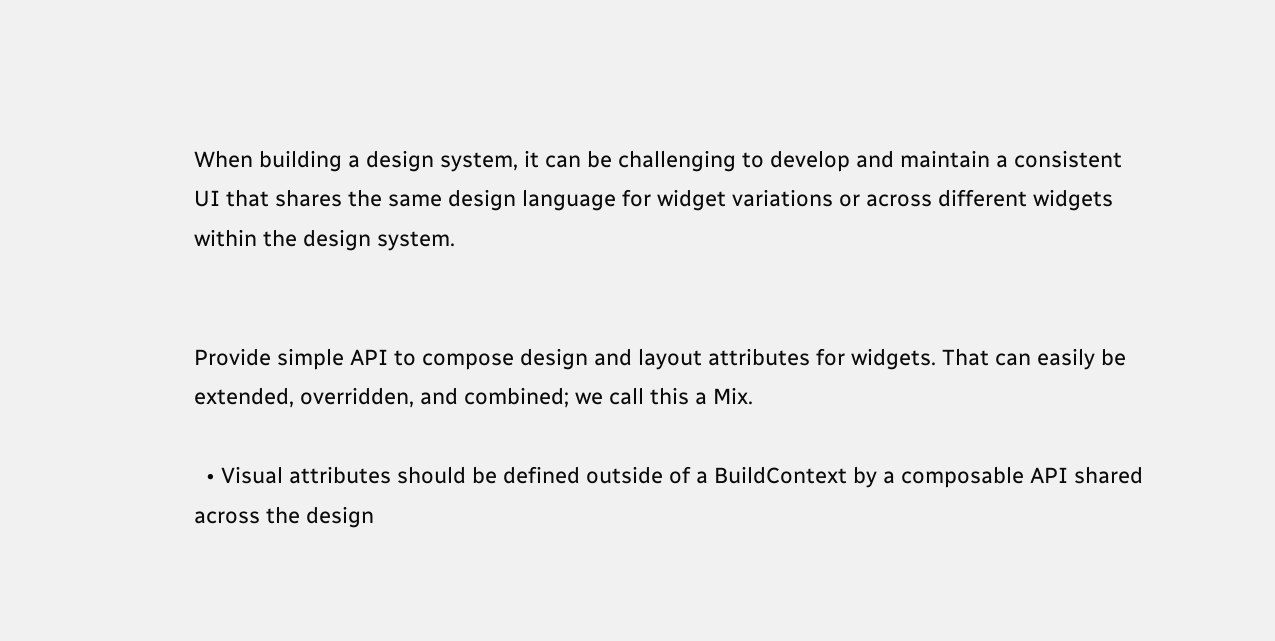When building a design system, it can be challenging to develop and maintain a consistent UI that shares the same design language for widget variations or across different widgets within the design system.


Provide simple API to compose design and layout attributes for widgets. That can easily be extended, overridden, and combined; we call this a Mix.

  • Visual attributes should be defined outside of a BuildContext by a composable API shared across the design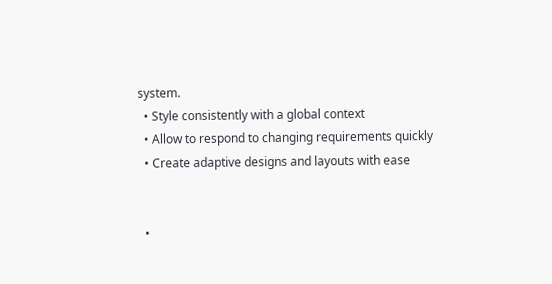system.
  • Style consistently with a global context
  • Allow to respond to changing requirements quickly
  • Create adaptive designs and layouts with ease


  •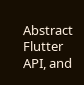Abstract Flutter API, and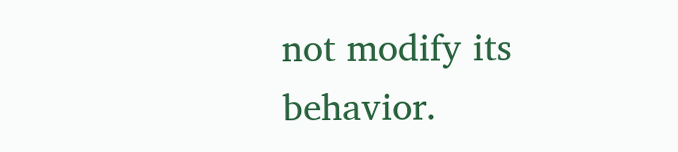not modify its behavior.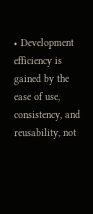• Development efficiency is gained by the ease of use, consistency, and reusability, not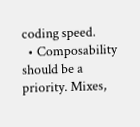coding speed.
  • Composability should be a priority. Mixes,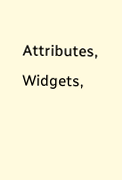Attributes, Widgets,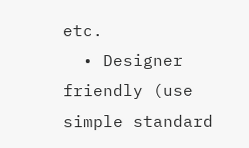etc.
  • Designer friendly (use simple standard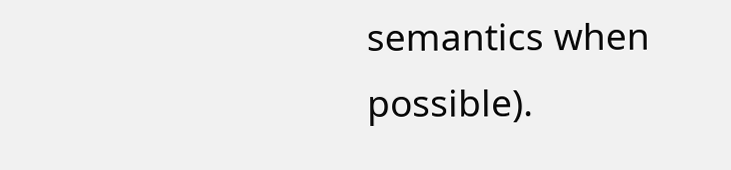semantics when possible).